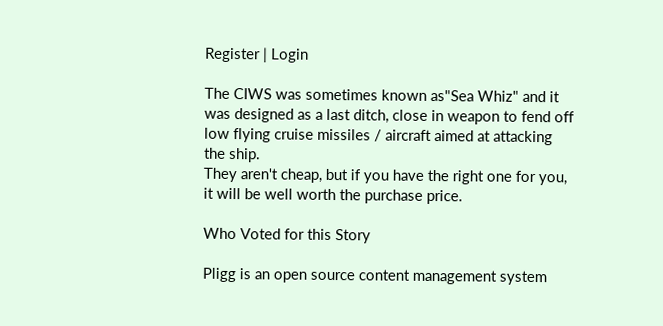Register | Login

The CIWS was sometimes known as"Sea Whiz" and it was designed as a last ditch, close in weapon to fend off low flying cruise missiles / aircraft aimed at attacking the ship.
They aren't cheap, but if you have the right one for you, it will be well worth the purchase price.

Who Voted for this Story

Pligg is an open source content management system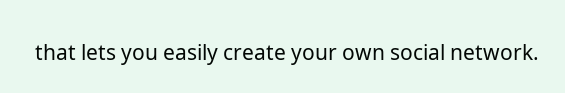that lets you easily create your own social network.